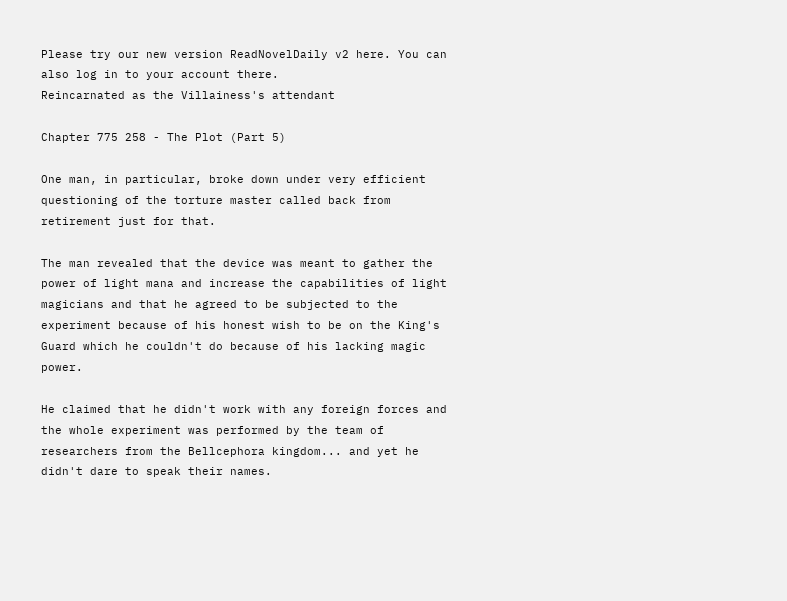Please try our new version ReadNovelDaily v2 here. You can also log in to your account there.
Reincarnated as the Villainess's attendant

Chapter 775 258 - The Plot (Part 5)

One man, in particular, broke down under very efficient questioning of the torture master called back from retirement just for that.

The man revealed that the device was meant to gather the power of light mana and increase the capabilities of light magicians and that he agreed to be subjected to the experiment because of his honest wish to be on the King's Guard which he couldn't do because of his lacking magic power.

He claimed that he didn't work with any foreign forces and the whole experiment was performed by the team of researchers from the Bellcephora kingdom... and yet he didn't dare to speak their names.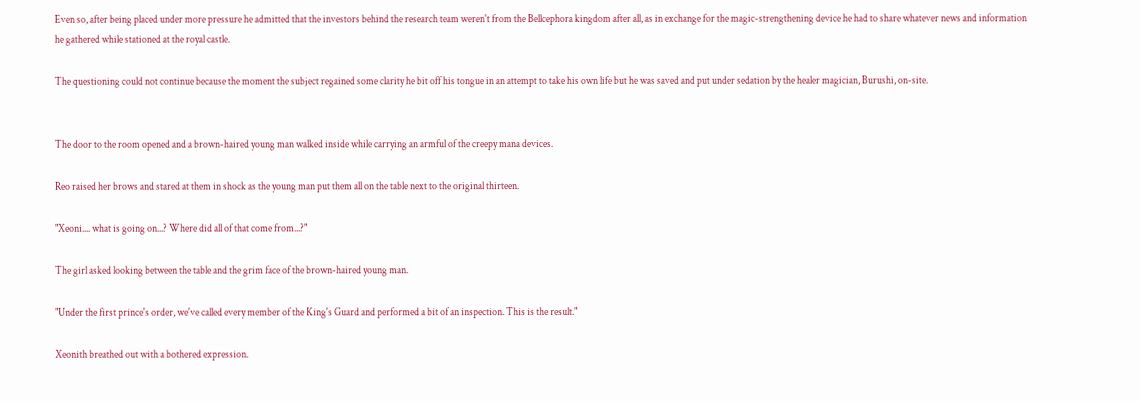Even so, after being placed under more pressure he admitted that the investors behind the research team weren't from the Bellcephora kingdom after all, as in exchange for the magic-strengthening device he had to share whatever news and information he gathered while stationed at the royal castle.

The questioning could not continue because the moment the subject regained some clarity he bit off his tongue in an attempt to take his own life but he was saved and put under sedation by the healer magician, Burushi, on-site.


The door to the room opened and a brown-haired young man walked inside while carrying an armful of the creepy mana devices.

Reo raised her brows and stared at them in shock as the young man put them all on the table next to the original thirteen.

"Xeoni.... what is going on...? Where did all of that come from...?"

The girl asked looking between the table and the grim face of the brown-haired young man.

"Under the first prince's order, we've called every member of the King's Guard and performed a bit of an inspection. This is the result."

Xeonith breathed out with a bothered expression.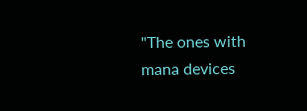"The ones with mana devices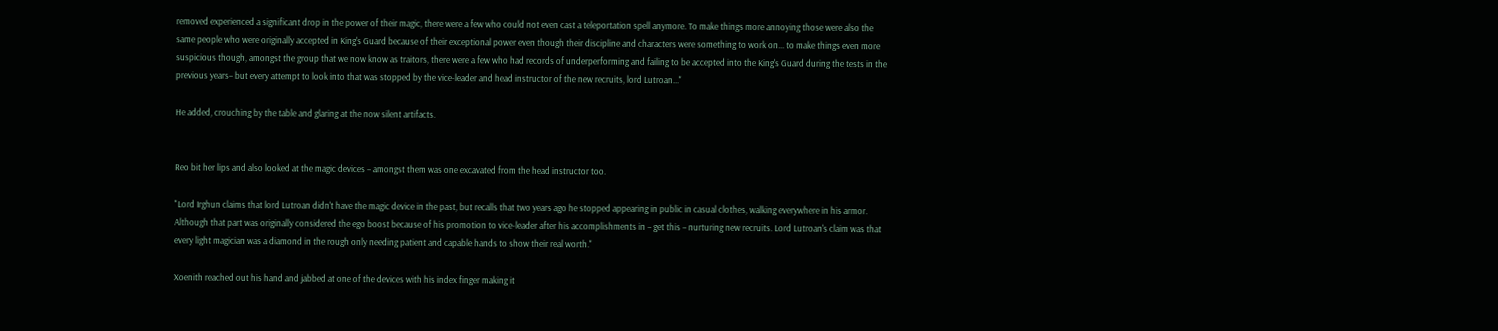removed experienced a significant drop in the power of their magic, there were a few who could not even cast a teleportation spell anymore. To make things more annoying those were also the same people who were originally accepted in King's Guard because of their exceptional power even though their discipline and characters were something to work on... to make things even more suspicious though, amongst the group that we now know as traitors, there were a few who had records of underperforming and failing to be accepted into the King's Guard during the tests in the previous years– but every attempt to look into that was stopped by the vice-leader and head instructor of the new recruits, lord Lutroan..."

He added, crouching by the table and glaring at the now silent artifacts.


Reo bit her lips and also looked at the magic devices – amongst them was one excavated from the head instructor too.

"Lord Irghun claims that lord Lutroan didn't have the magic device in the past, but recalls that two years ago he stopped appearing in public in casual clothes, walking everywhere in his armor. Although that part was originally considered the ego boost because of his promotion to vice-leader after his accomplishments in – get this – nurturing new recruits. Lord Lutroan's claim was that every light magician was a diamond in the rough only needing patient and capable hands to show their real worth."

Xoenith reached out his hand and jabbed at one of the devices with his index finger making it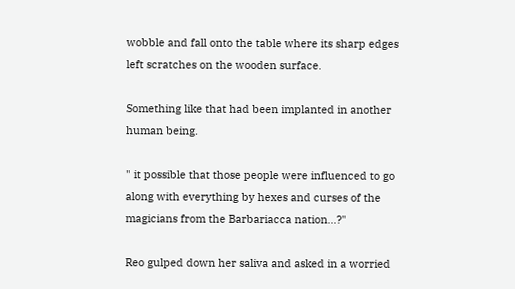wobble and fall onto the table where its sharp edges left scratches on the wooden surface.

Something like that had been implanted in another human being.

" it possible that those people were influenced to go along with everything by hexes and curses of the magicians from the Barbariacca nation...?"

Reo gulped down her saliva and asked in a worried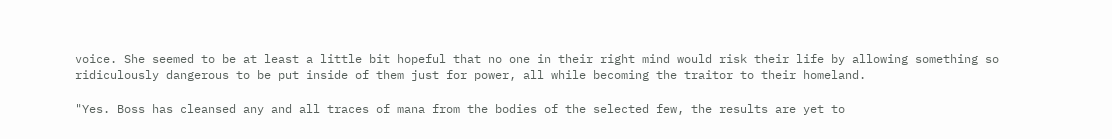voice. She seemed to be at least a little bit hopeful that no one in their right mind would risk their life by allowing something so ridiculously dangerous to be put inside of them just for power, all while becoming the traitor to their homeland.

"Yes. Boss has cleansed any and all traces of mana from the bodies of the selected few, the results are yet to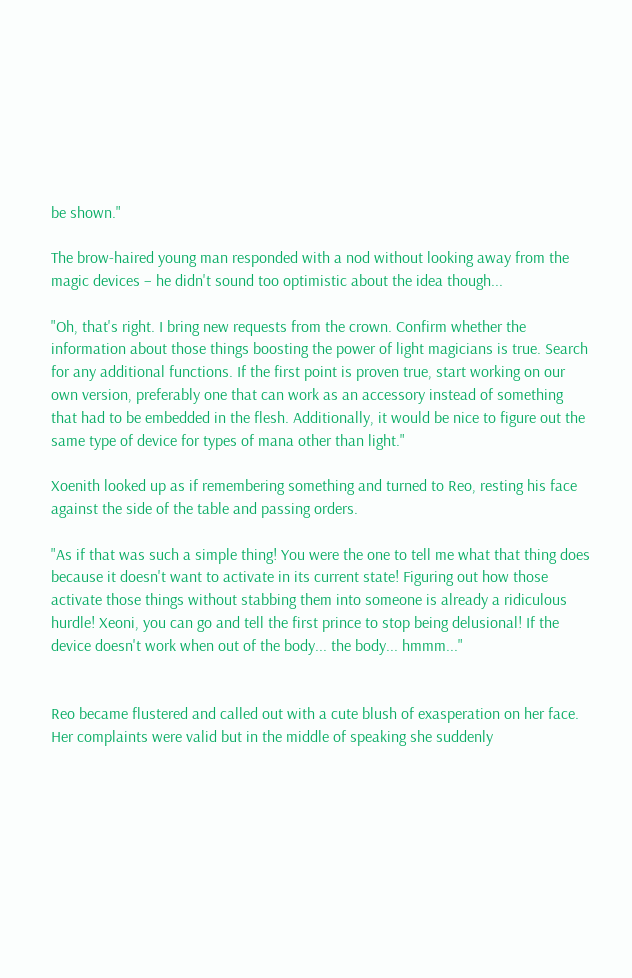be shown."

The brow-haired young man responded with a nod without looking away from the magic devices – he didn't sound too optimistic about the idea though...

"Oh, that's right. I bring new requests from the crown. Confirm whether the information about those things boosting the power of light magicians is true. Search for any additional functions. If the first point is proven true, start working on our own version, preferably one that can work as an accessory instead of something that had to be embedded in the flesh. Additionally, it would be nice to figure out the same type of device for types of mana other than light."

Xoenith looked up as if remembering something and turned to Reo, resting his face against the side of the table and passing orders.

"As if that was such a simple thing! You were the one to tell me what that thing does because it doesn't want to activate in its current state! Figuring out how those activate those things without stabbing them into someone is already a ridiculous hurdle! Xeoni, you can go and tell the first prince to stop being delusional! If the device doesn't work when out of the body... the body... hmmm..."


Reo became flustered and called out with a cute blush of exasperation on her face. Her complaints were valid but in the middle of speaking she suddenly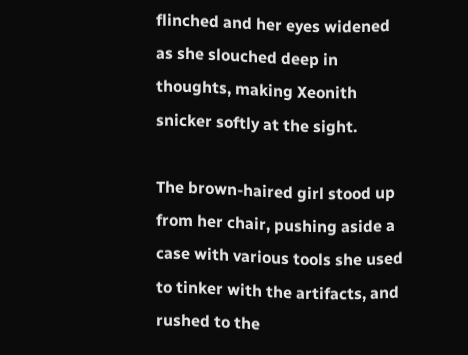flinched and her eyes widened as she slouched deep in thoughts, making Xeonith snicker softly at the sight.

The brown-haired girl stood up from her chair, pushing aside a case with various tools she used to tinker with the artifacts, and rushed to the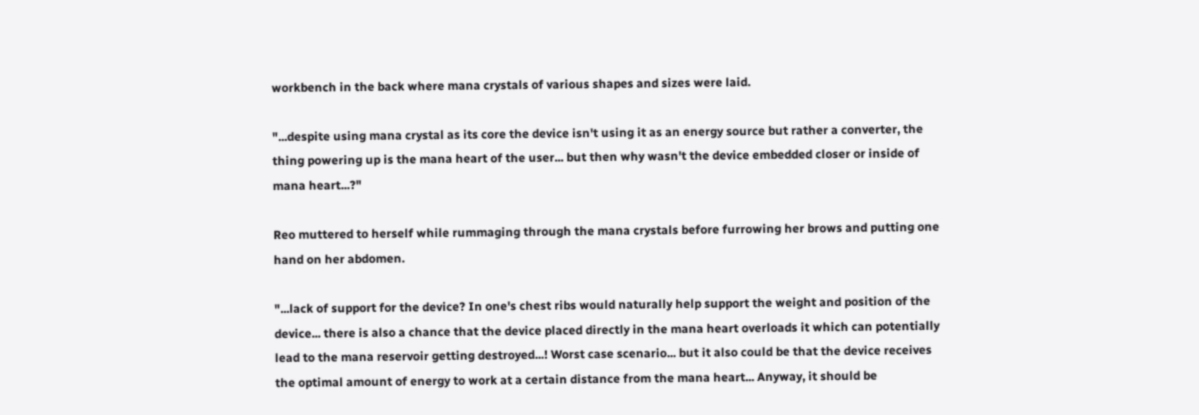workbench in the back where mana crystals of various shapes and sizes were laid.

"...despite using mana crystal as its core the device isn't using it as an energy source but rather a converter, the thing powering up is the mana heart of the user... but then why wasn't the device embedded closer or inside of mana heart...?"

Reo muttered to herself while rummaging through the mana crystals before furrowing her brows and putting one hand on her abdomen.

"...lack of support for the device? In one's chest ribs would naturally help support the weight and position of the device... there is also a chance that the device placed directly in the mana heart overloads it which can potentially lead to the mana reservoir getting destroyed...! Worst case scenario... but it also could be that the device receives the optimal amount of energy to work at a certain distance from the mana heart... Anyway, it should be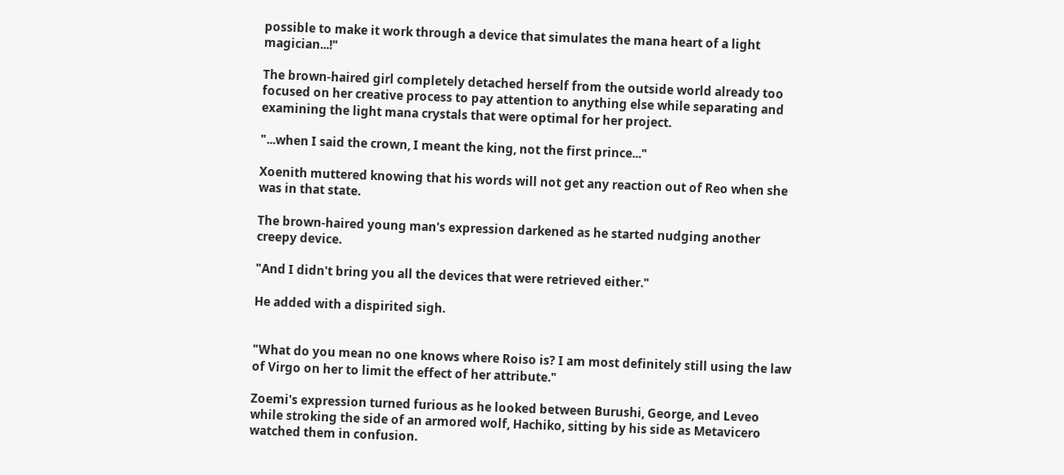possible to make it work through a device that simulates the mana heart of a light magician...!"

The brown-haired girl completely detached herself from the outside world already too focused on her creative process to pay attention to anything else while separating and examining the light mana crystals that were optimal for her project.

"...when I said the crown, I meant the king, not the first prince..."

Xoenith muttered knowing that his words will not get any reaction out of Reo when she was in that state.

The brown-haired young man's expression darkened as he started nudging another creepy device.

"And I didn't bring you all the devices that were retrieved either."

He added with a dispirited sigh.


"What do you mean no one knows where Roiso is? I am most definitely still using the law of Virgo on her to limit the effect of her attribute."

Zoemi's expression turned furious as he looked between Burushi, George, and Leveo while stroking the side of an armored wolf, Hachiko, sitting by his side as Metavicero watched them in confusion.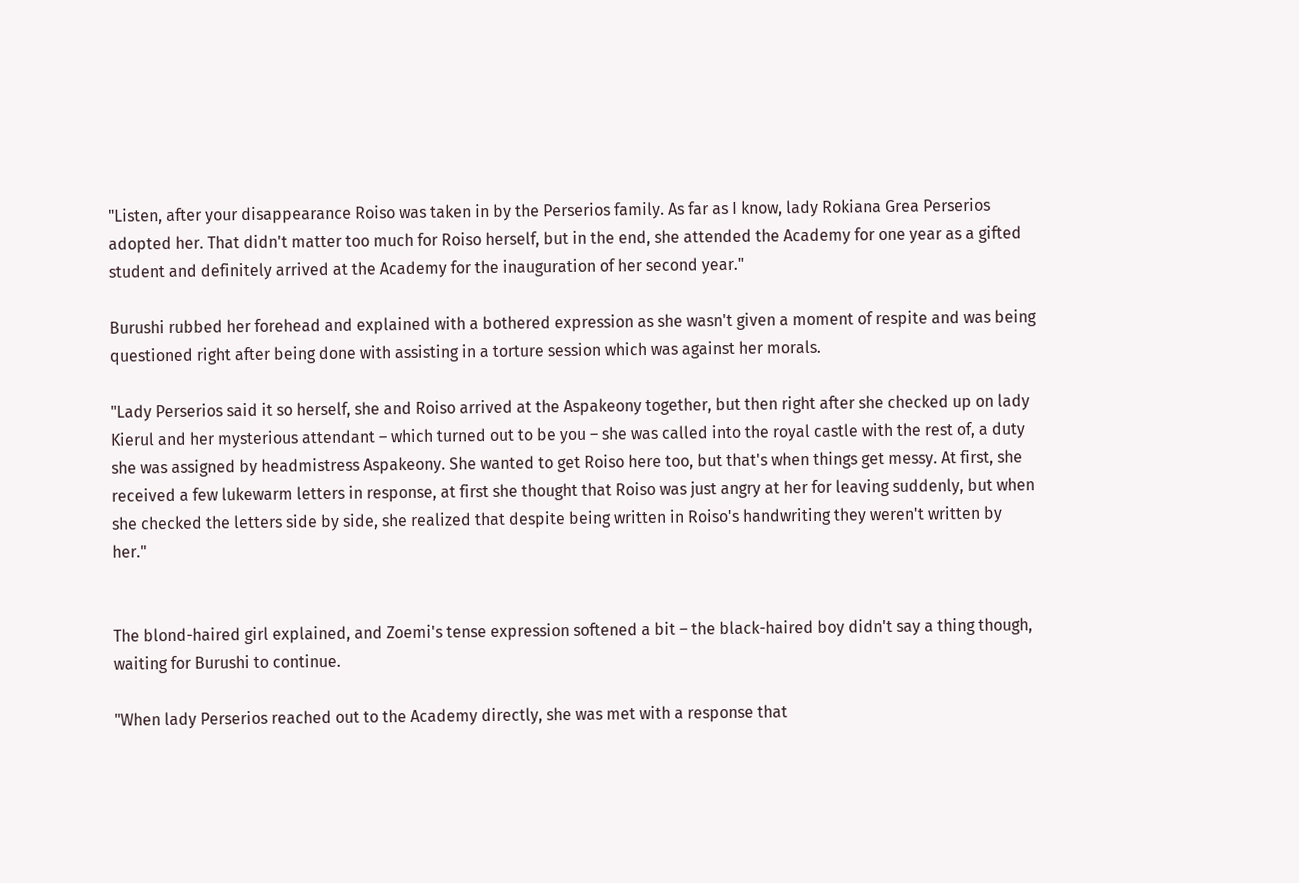"Listen, after your disappearance Roiso was taken in by the Perserios family. As far as I know, lady Rokiana Grea Perserios adopted her. That didn't matter too much for Roiso herself, but in the end, she attended the Academy for one year as a gifted student and definitely arrived at the Academy for the inauguration of her second year."

Burushi rubbed her forehead and explained with a bothered expression as she wasn't given a moment of respite and was being questioned right after being done with assisting in a torture session which was against her morals.

"Lady Perserios said it so herself, she and Roiso arrived at the Aspakeony together, but then right after she checked up on lady Kierul and her mysterious attendant – which turned out to be you – she was called into the royal castle with the rest of, a duty she was assigned by headmistress Aspakeony. She wanted to get Roiso here too, but that's when things get messy. At first, she received a few lukewarm letters in response, at first she thought that Roiso was just angry at her for leaving suddenly, but when she checked the letters side by side, she realized that despite being written in Roiso's handwriting they weren't written by her."


The blond-haired girl explained, and Zoemi's tense expression softened a bit – the black-haired boy didn't say a thing though, waiting for Burushi to continue.

"When lady Perserios reached out to the Academy directly, she was met with a response that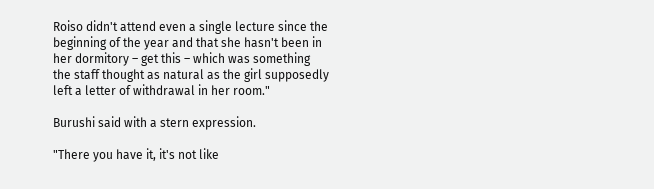Roiso didn't attend even a single lecture since the beginning of the year and that she hasn't been in her dormitory – get this – which was something the staff thought as natural as the girl supposedly left a letter of withdrawal in her room."

Burushi said with a stern expression.

"There you have it, it's not like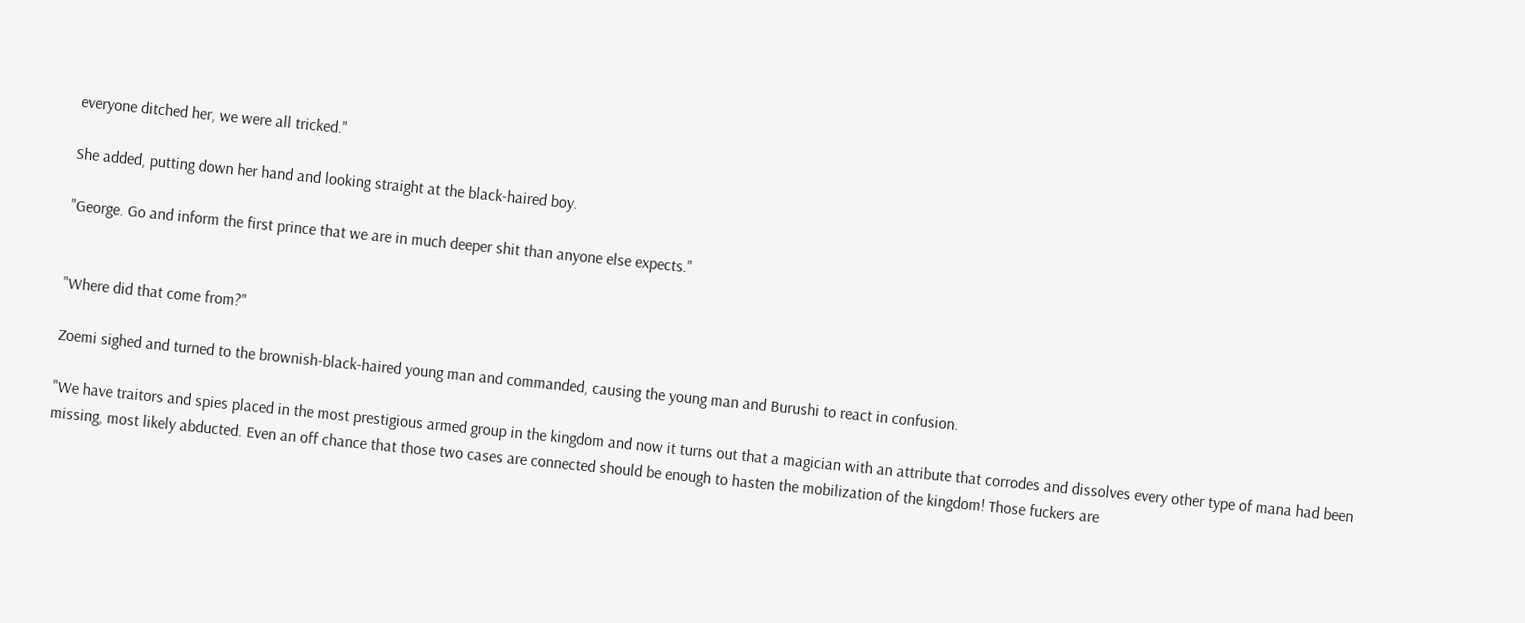everyone ditched her, we were all tricked."

She added, putting down her hand and looking straight at the black-haired boy.

"George. Go and inform the first prince that we are in much deeper shit than anyone else expects."


"Where did that come from?"

Zoemi sighed and turned to the brownish-black-haired young man and commanded, causing the young man and Burushi to react in confusion.

"We have traitors and spies placed in the most prestigious armed group in the kingdom and now it turns out that a magician with an attribute that corrodes and dissolves every other type of mana had been missing, most likely abducted. Even an off chance that those two cases are connected should be enough to hasten the mobilization of the kingdom! Those fuckers are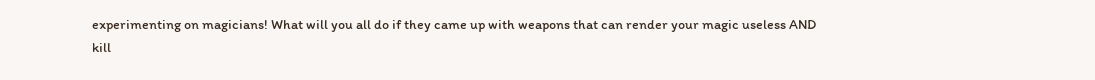experimenting on magicians! What will you all do if they came up with weapons that can render your magic useless AND kill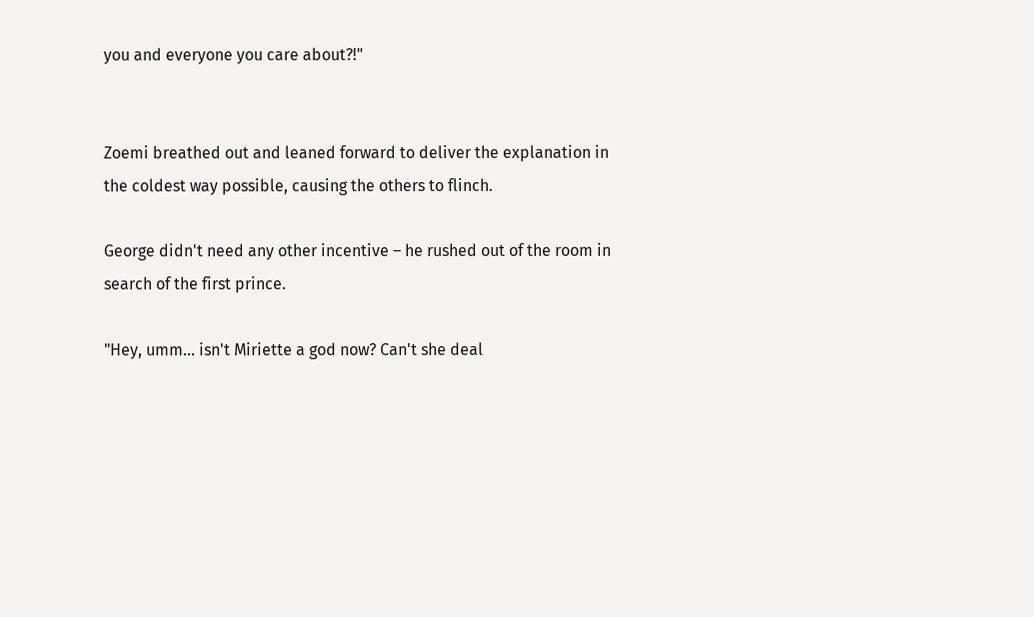you and everyone you care about?!"


Zoemi breathed out and leaned forward to deliver the explanation in the coldest way possible, causing the others to flinch.

George didn't need any other incentive – he rushed out of the room in search of the first prince.

"Hey, umm... isn't Miriette a god now? Can't she deal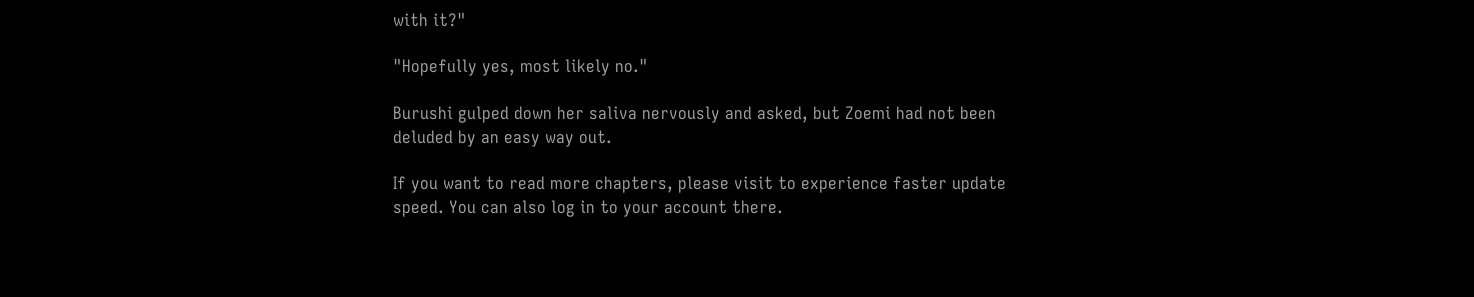with it?"

"Hopefully yes, most likely no."

Burushi gulped down her saliva nervously and asked, but Zoemi had not been deluded by an easy way out.

If you want to read more chapters, please visit to experience faster update speed. You can also log in to your account there.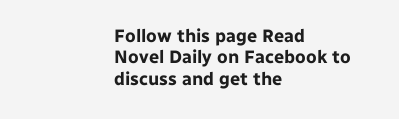Follow this page Read Novel Daily on Facebook to discuss and get the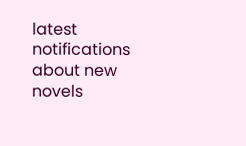latest notifications about new novels